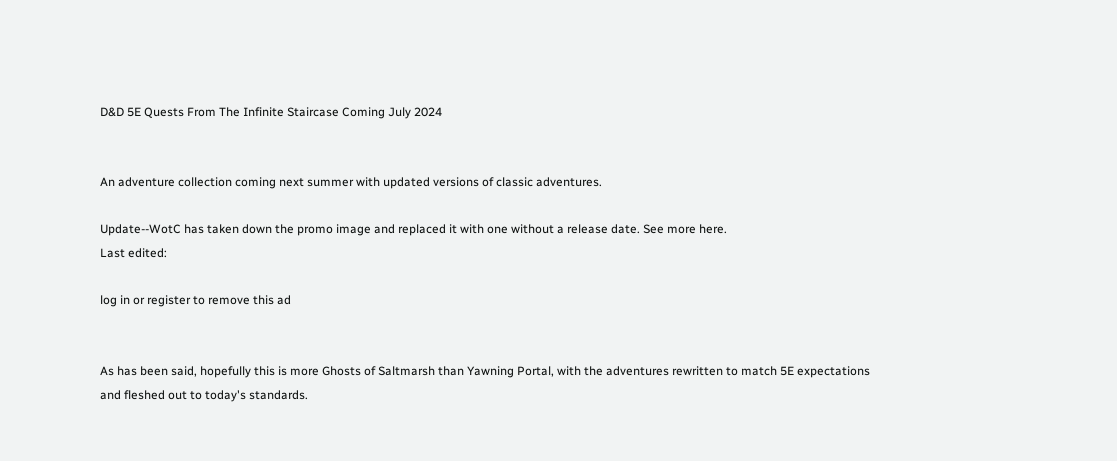D&D 5E Quests From The Infinite Staircase Coming July 2024


An adventure collection coming next summer with updated versions of classic adventures.

Update--WotC has taken down the promo image and replaced it with one without a release date. See more here.
Last edited:

log in or register to remove this ad


As has been said, hopefully this is more Ghosts of Saltmarsh than Yawning Portal, with the adventures rewritten to match 5E expectations and fleshed out to today's standards.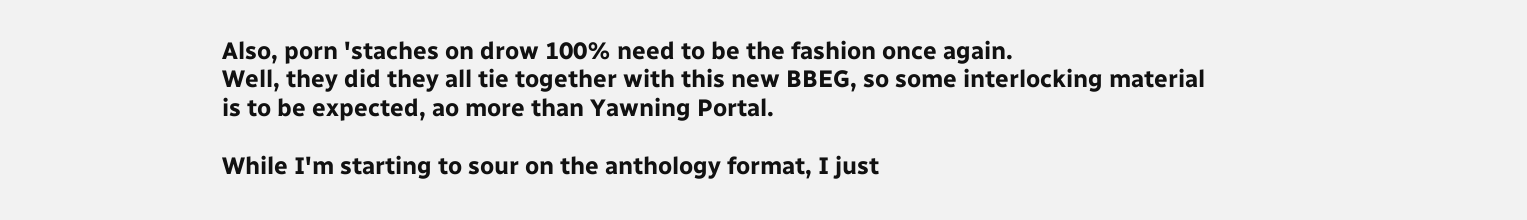Also, porn 'staches on drow 100% need to be the fashion once again.
Well, they did they all tie together with this new BBEG, so some interlocking material is to be expected, ao more than Yawning Portal.

While I'm starting to sour on the anthology format, I just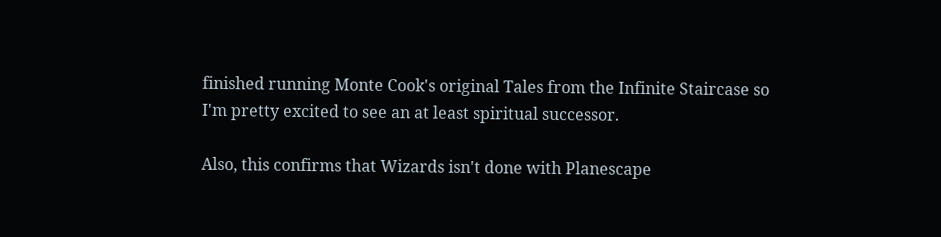finished running Monte Cook's original Tales from the Infinite Staircase so I'm pretty excited to see an at least spiritual successor.

Also, this confirms that Wizards isn't done with Planescape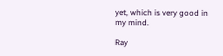yet, which is very good in my mind.

Ray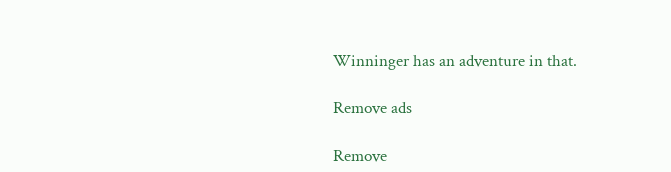Winninger has an adventure in that.

Remove ads

Remove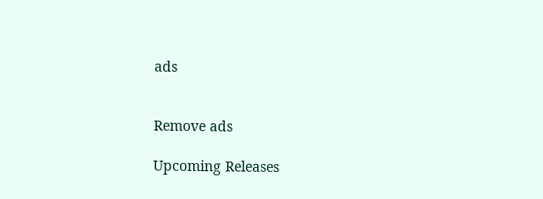ads


Remove ads

Upcoming Releases